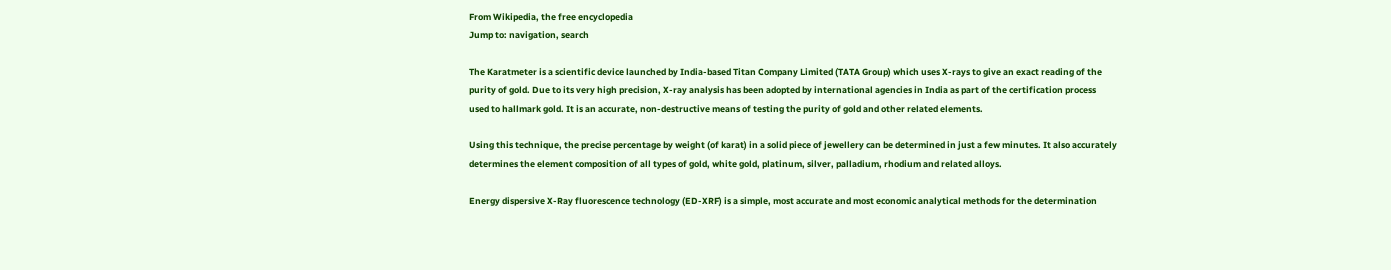From Wikipedia, the free encyclopedia
Jump to: navigation, search

The Karatmeter is a scientific device launched by India-based Titan Company Limited (TATA Group) which uses X-rays to give an exact reading of the purity of gold. Due to its very high precision, X-ray analysis has been adopted by international agencies in India as part of the certification process used to hallmark gold. It is an accurate, non-destructive means of testing the purity of gold and other related elements.

Using this technique, the precise percentage by weight (of karat) in a solid piece of jewellery can be determined in just a few minutes. It also accurately determines the element composition of all types of gold, white gold, platinum, silver, palladium, rhodium and related alloys.

Energy dispersive X-Ray fluorescence technology (ED-XRF) is a simple, most accurate and most economic analytical methods for the determination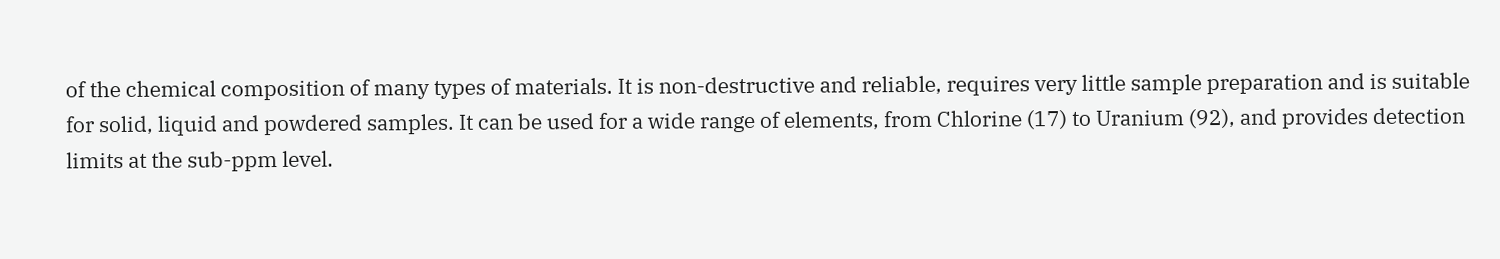of the chemical composition of many types of materials. It is non-destructive and reliable, requires very little sample preparation and is suitable for solid, liquid and powdered samples. It can be used for a wide range of elements, from Chlorine (17) to Uranium (92), and provides detection limits at the sub-ppm level.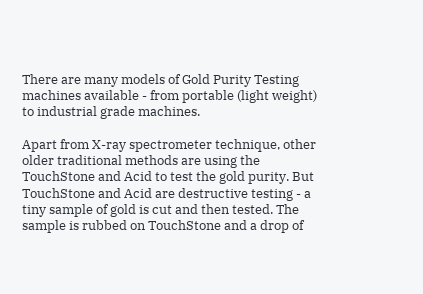There are many models of Gold Purity Testing machines available - from portable (light weight) to industrial grade machines.

Apart from X-ray spectrometer technique, other older traditional methods are using the TouchStone and Acid to test the gold purity. But TouchStone and Acid are destructive testing - a tiny sample of gold is cut and then tested. The sample is rubbed on TouchStone and a drop of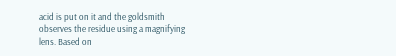acid is put on it and the goldsmith observes the residue using a magnifying lens. Based on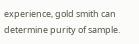experience, gold smith can determine purity of sample.